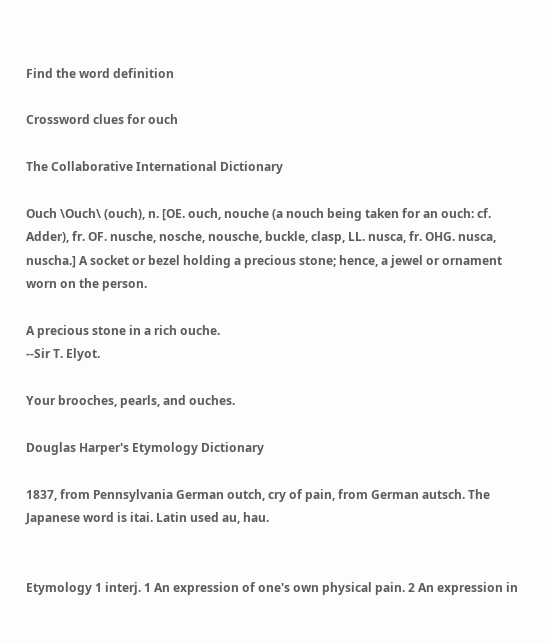Find the word definition

Crossword clues for ouch

The Collaborative International Dictionary

Ouch \Ouch\ (ouch), n. [OE. ouch, nouche (a nouch being taken for an ouch: cf. Adder), fr. OF. nusche, nosche, nousche, buckle, clasp, LL. nusca, fr. OHG. nusca, nuscha.] A socket or bezel holding a precious stone; hence, a jewel or ornament worn on the person.

A precious stone in a rich ouche.
--Sir T. Elyot.

Your brooches, pearls, and ouches.

Douglas Harper's Etymology Dictionary

1837, from Pennsylvania German outch, cry of pain, from German autsch. The Japanese word is itai. Latin used au, hau.


Etymology 1 interj. 1 An expression of one's own physical pain. 2 An expression in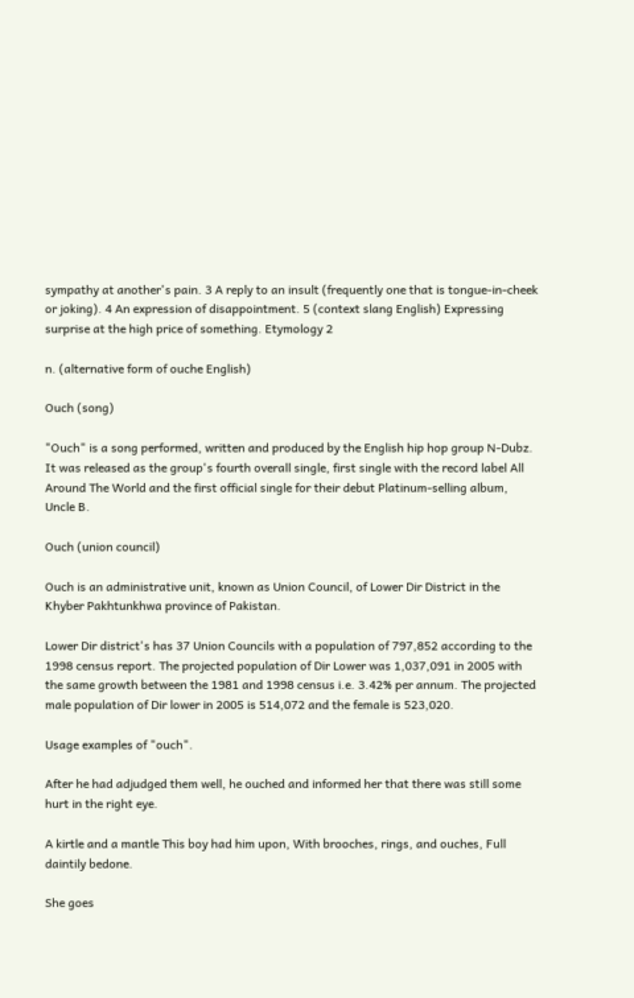sympathy at another's pain. 3 A reply to an insult (frequently one that is tongue-in-cheek or joking). 4 An expression of disappointment. 5 (context slang English) Expressing surprise at the high price of something. Etymology 2

n. (alternative form of ouche English)

Ouch (song)

"Ouch" is a song performed, written and produced by the English hip hop group N-Dubz. It was released as the group's fourth overall single, first single with the record label All Around The World and the first official single for their debut Platinum-selling album, Uncle B.

Ouch (union council)

Ouch is an administrative unit, known as Union Council, of Lower Dir District in the Khyber Pakhtunkhwa province of Pakistan.

Lower Dir district's has 37 Union Councils with a population of 797,852 according to the 1998 census report. The projected population of Dir Lower was 1,037,091 in 2005 with the same growth between the 1981 and 1998 census i.e. 3.42% per annum. The projected male population of Dir lower in 2005 is 514,072 and the female is 523,020.

Usage examples of "ouch".

After he had adjudged them well, he ouched and informed her that there was still some hurt in the right eye.

A kirtle and a mantle This boy had him upon, With brooches, rings, and ouches, Full daintily bedone.

She goes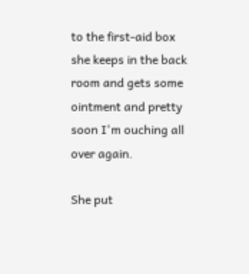to the first-aid box she keeps in the back room and gets some ointment and pretty soon I'm ouching all over again.

She put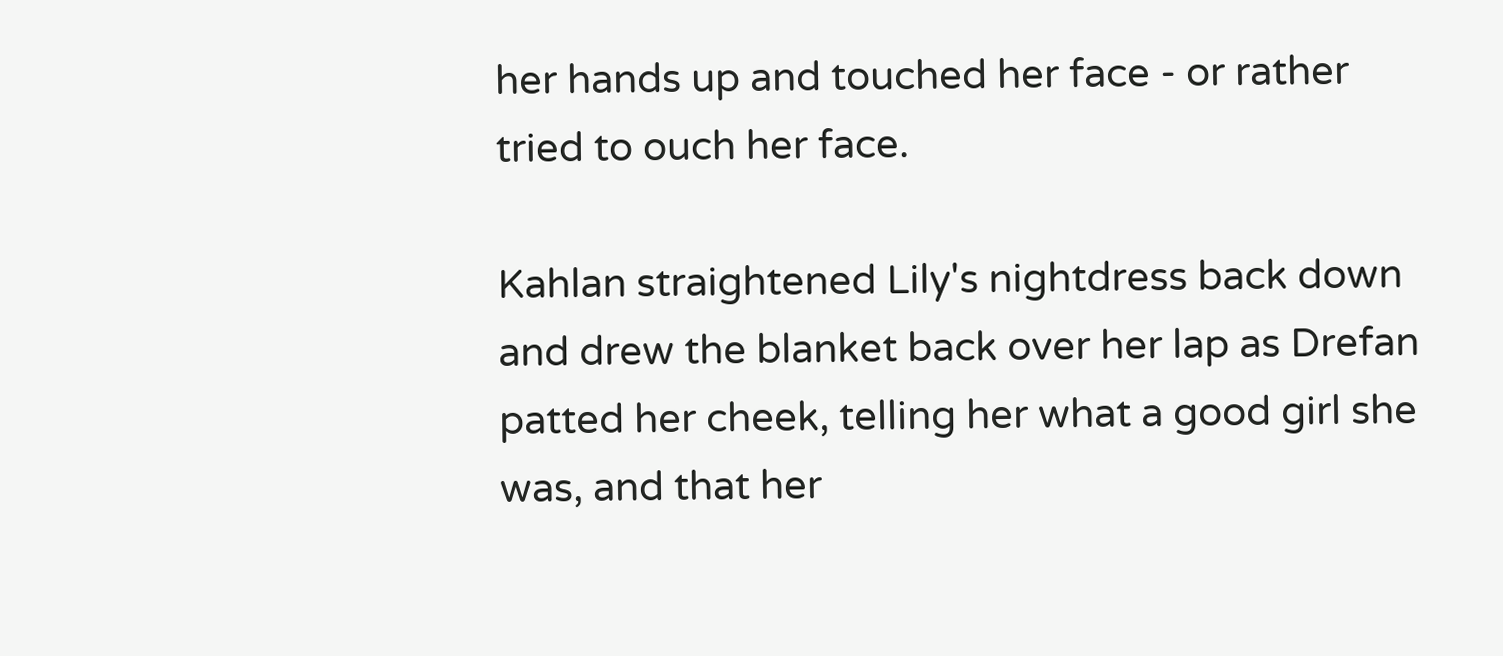her hands up and touched her face - or rather tried to ouch her face.

Kahlan straightened Lily's nightdress back down and drew the blanket back over her lap as Drefan patted her cheek, telling her what a good girl she was, and that her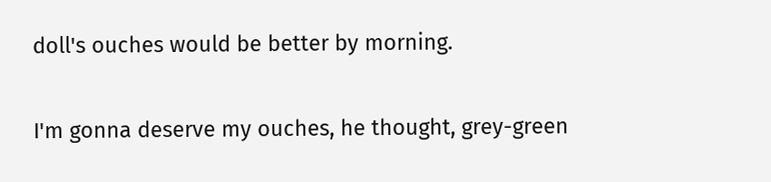doll's ouches would be better by morning.

I'm gonna deserve my ouches, he thought, grey-green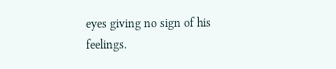eyes giving no sign of his feelings.